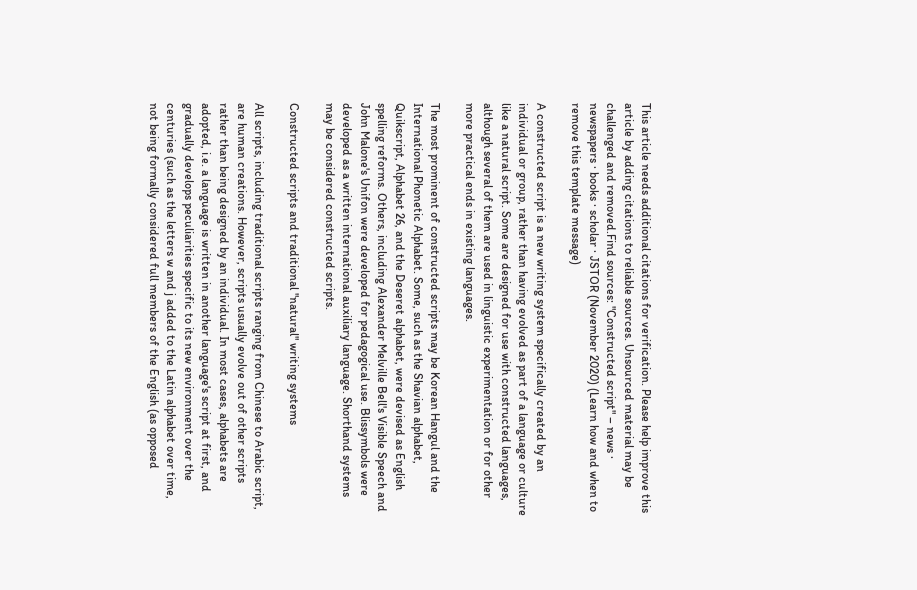This article needs additional citations for verification. Please help improve this article by adding citations to reliable sources. Unsourced material may be challenged and removed.Find sources: "Constructed script" – news · newspapers · books · scholar · JSTOR (November 2020) (Learn how and when to remove this template message)

A constructed script is a new writing system specifically created by an individual or group, rather than having evolved as part of a language or culture like a natural script. Some are designed for use with constructed languages, although several of them are used in linguistic experimentation or for other more practical ends in existing languages.

The most prominent of constructed scripts may be Korean Hangul and the International Phonetic Alphabet. Some, such as the Shavian alphabet, Quikscript, Alphabet 26, and the Deseret alphabet, were devised as English spelling reforms. Others, including Alexander Melville Bell's Visible Speech and John Malone's Unifon were developed for pedagogical use. Blissymbols were developed as a written international auxiliary language. Shorthand systems may be considered constructed scripts.

Constructed scripts and traditional "natural" writing systems

All scripts, including traditional scripts ranging from Chinese to Arabic script, are human creations. However, scripts usually evolve out of other scripts rather than being designed by an individual. In most cases, alphabets are adopted, i.e. a language is written in another language's script at first, and gradually develops peculiarities specific to its new environment over the centuries (such as the letters w and j added to the Latin alphabet over time, not being formally considered full members of the English (as opposed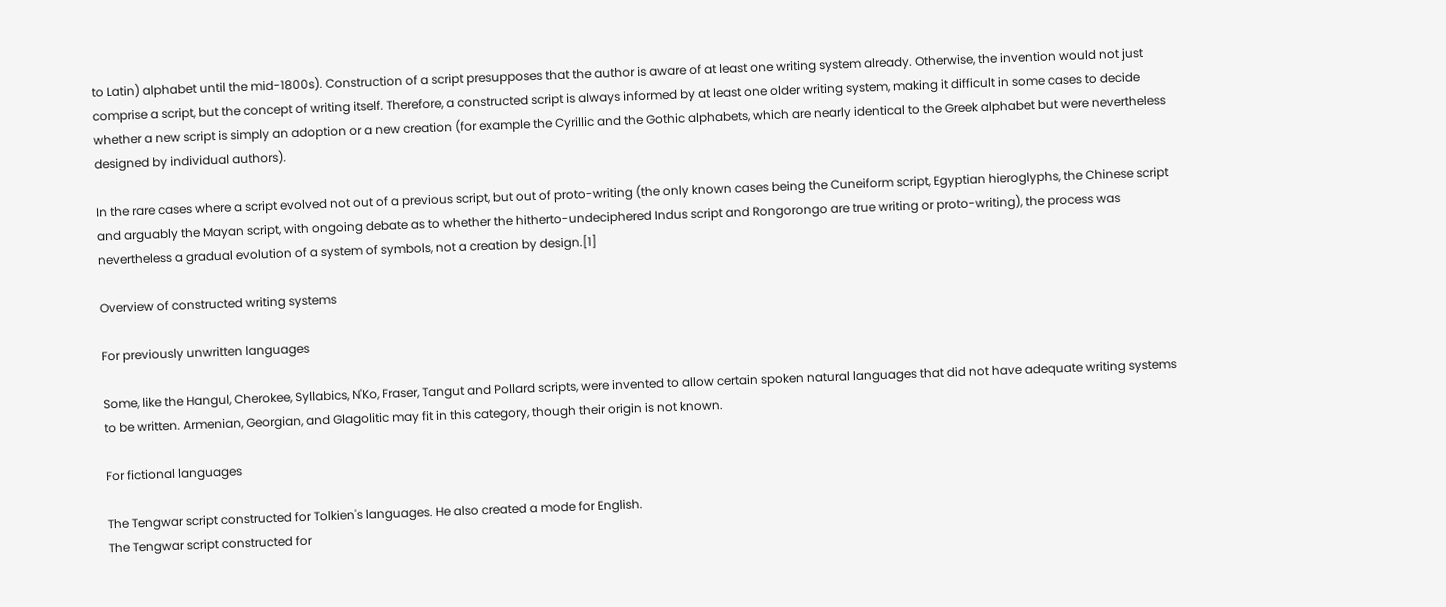to Latin) alphabet until the mid-1800s). Construction of a script presupposes that the author is aware of at least one writing system already. Otherwise, the invention would not just comprise a script, but the concept of writing itself. Therefore, a constructed script is always informed by at least one older writing system, making it difficult in some cases to decide whether a new script is simply an adoption or a new creation (for example the Cyrillic and the Gothic alphabets, which are nearly identical to the Greek alphabet but were nevertheless designed by individual authors).

In the rare cases where a script evolved not out of a previous script, but out of proto-writing (the only known cases being the Cuneiform script, Egyptian hieroglyphs, the Chinese script and arguably the Mayan script, with ongoing debate as to whether the hitherto-undeciphered Indus script and Rongorongo are true writing or proto-writing), the process was nevertheless a gradual evolution of a system of symbols, not a creation by design.[1]

Overview of constructed writing systems

For previously unwritten languages

Some, like the Hangul, Cherokee, Syllabics, N'Ko, Fraser, Tangut and Pollard scripts, were invented to allow certain spoken natural languages that did not have adequate writing systems to be written. Armenian, Georgian, and Glagolitic may fit in this category, though their origin is not known.

For fictional languages

The Tengwar script constructed for Tolkien's languages. He also created a mode for English.
The Tengwar script constructed for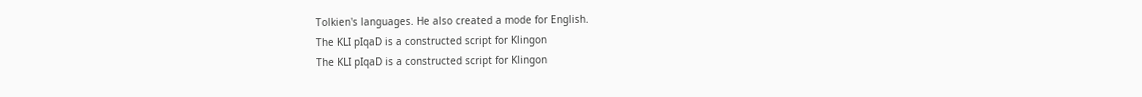Tolkien's languages. He also created a mode for English.
The KLI pIqaD is a constructed script for Klingon
The KLI pIqaD is a constructed script for Klingon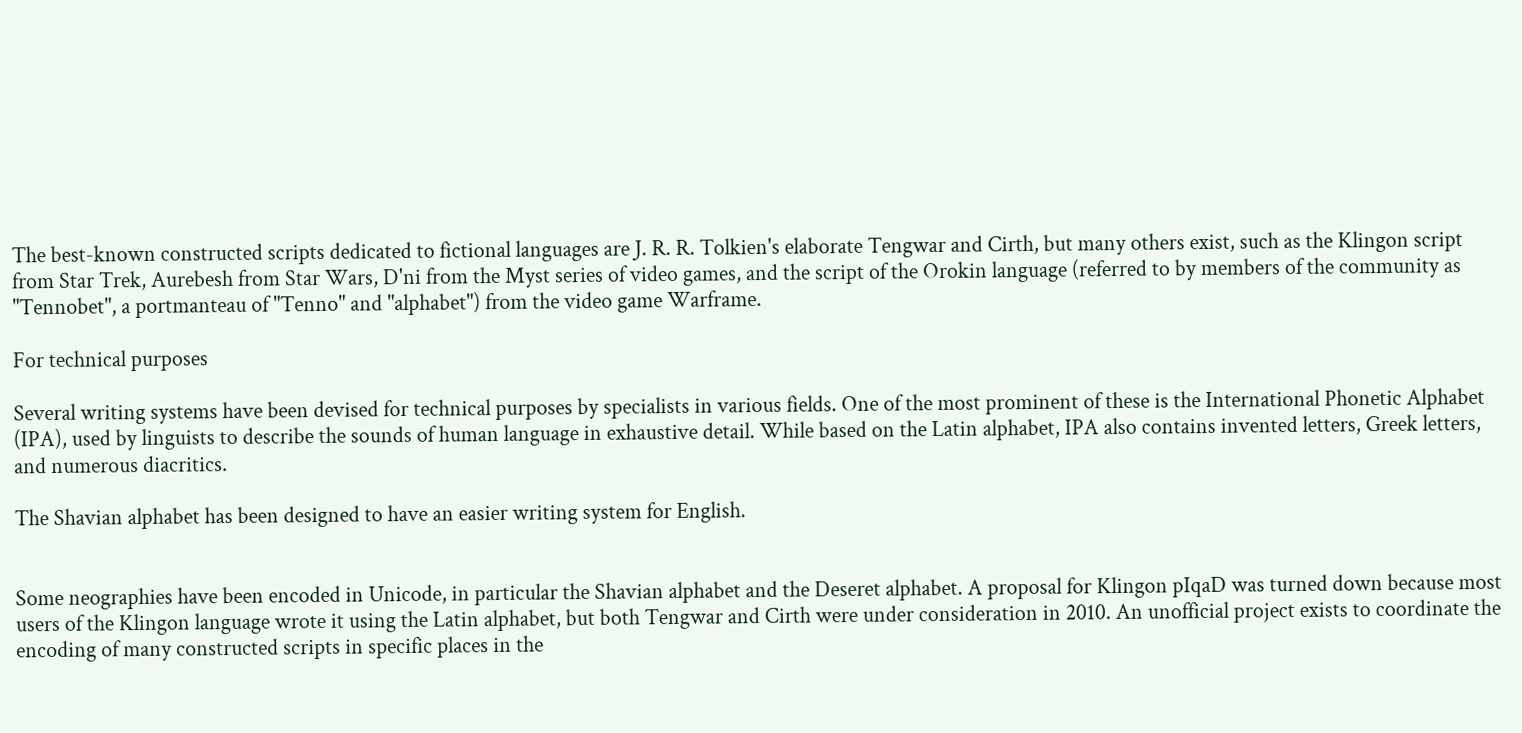The best-known constructed scripts dedicated to fictional languages are J. R. R. Tolkien's elaborate Tengwar and Cirth, but many others exist, such as the Klingon script from Star Trek, Aurebesh from Star Wars, D'ni from the Myst series of video games, and the script of the Orokin language (referred to by members of the community as "Tennobet", a portmanteau of "Tenno" and "alphabet") from the video game Warframe.

For technical purposes

Several writing systems have been devised for technical purposes by specialists in various fields. One of the most prominent of these is the International Phonetic Alphabet (IPA), used by linguists to describe the sounds of human language in exhaustive detail. While based on the Latin alphabet, IPA also contains invented letters, Greek letters, and numerous diacritics.

The Shavian alphabet has been designed to have an easier writing system for English.


Some neographies have been encoded in Unicode, in particular the Shavian alphabet and the Deseret alphabet. A proposal for Klingon pIqaD was turned down because most users of the Klingon language wrote it using the Latin alphabet, but both Tengwar and Cirth were under consideration in 2010. An unofficial project exists to coordinate the encoding of many constructed scripts in specific places in the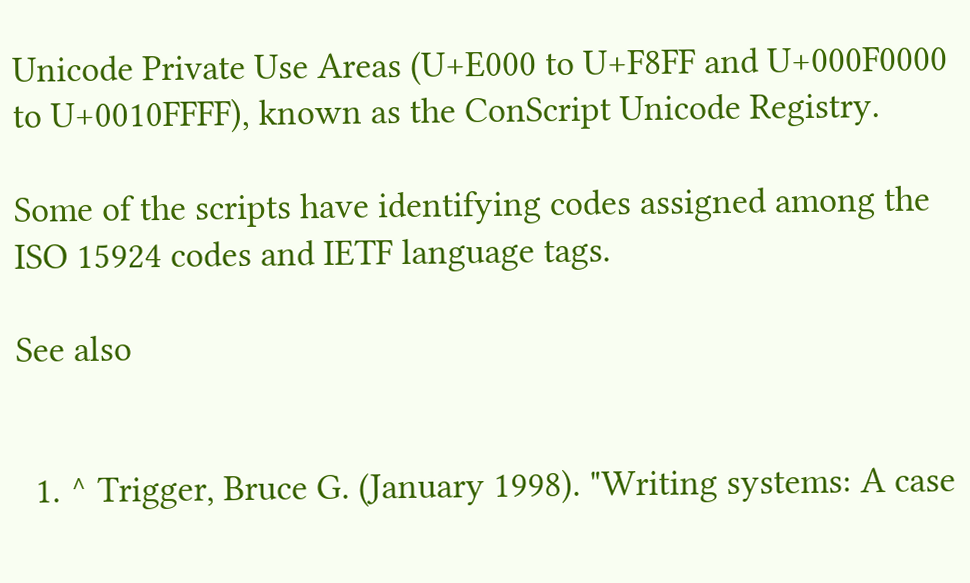Unicode Private Use Areas (U+E000 to U+F8FF and U+000F0000 to U+0010FFFF), known as the ConScript Unicode Registry.

Some of the scripts have identifying codes assigned among the ISO 15924 codes and IETF language tags.

See also


  1. ^ Trigger, Bruce G. (January 1998). "Writing systems: A case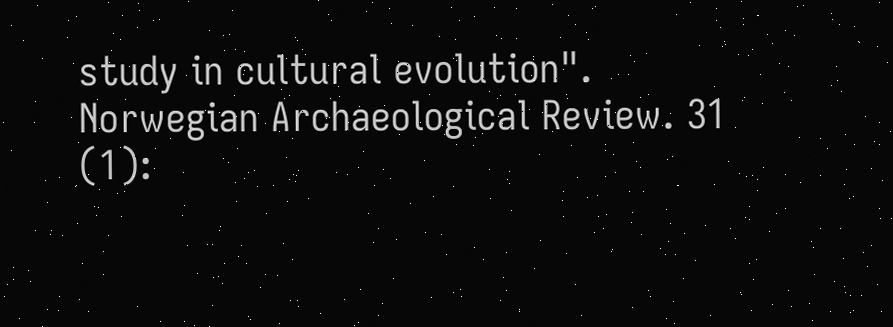study in cultural evolution". Norwegian Archaeological Review. 31 (1):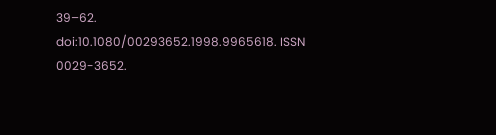39–62. doi:10.1080/00293652.1998.9965618. ISSN 0029-3652.